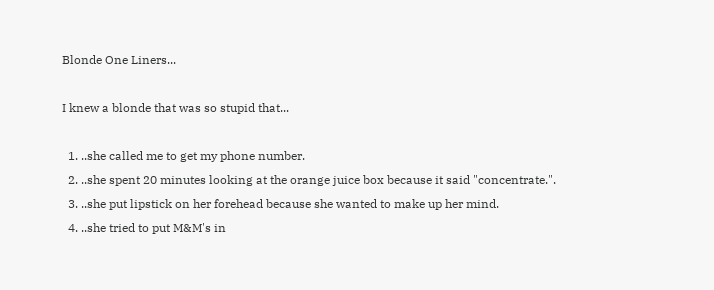Blonde One Liners...

I knew a blonde that was so stupid that...

  1. ..she called me to get my phone number.
  2. ..she spent 20 minutes looking at the orange juice box because it said "concentrate.".
  3. ..she put lipstick on her forehead because she wanted to make up her mind.
  4. ..she tried to put M&M's in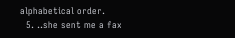alphabetical order.
  5. ..she sent me a fax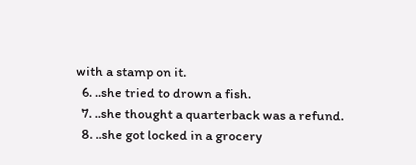with a stamp on it.
  6. ..she tried to drown a fish.
  7. ..she thought a quarterback was a refund.
  8. ..she got locked in a grocery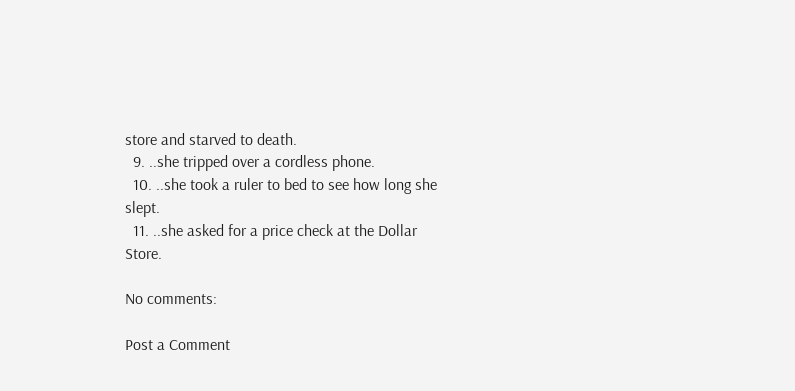store and starved to death.
  9. ..she tripped over a cordless phone.
  10. ..she took a ruler to bed to see how long she slept.
  11. ..she asked for a price check at the Dollar Store.

No comments:

Post a Comment